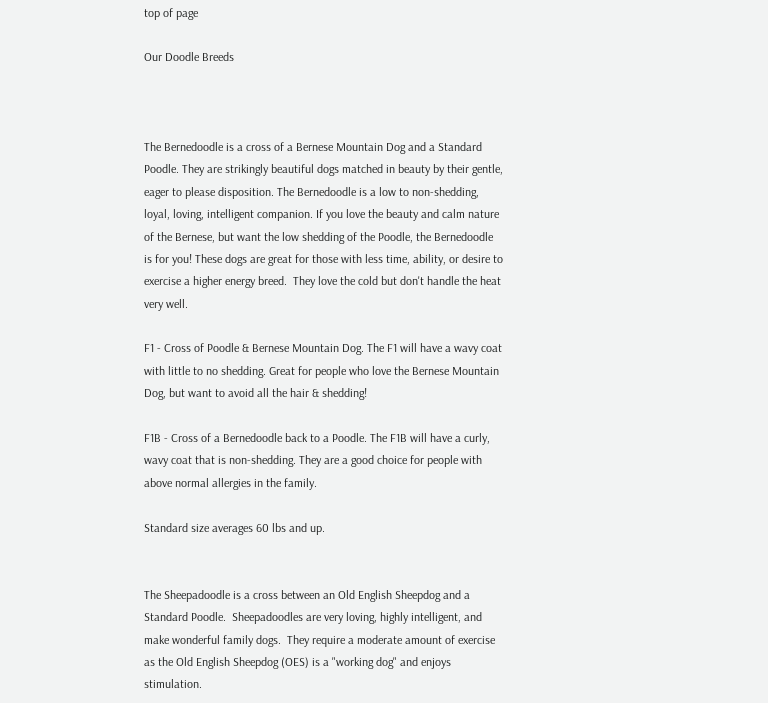top of page

Our Doodle Breeds



The Bernedoodle is a cross of a Bernese Mountain Dog and a Standard Poodle. They are strikingly beautiful dogs matched in beauty by their gentle, eager to please disposition. The Bernedoodle is a low to non-shedding, loyal, loving, intelligent companion. If you love the beauty and calm nature of the Bernese, but want the low shedding of the Poodle, the Bernedoodle is for you! These dogs are great for those with less time, ability, or desire to exercise a higher energy breed.  They love the cold but don't handle the heat very well.

F1 - Cross of Poodle & Bernese Mountain Dog. The F1 will have a wavy coat with little to no shedding. Great for people who love the Bernese Mountain Dog, but want to avoid all the hair & shedding!

F1B - Cross of a Bernedoodle back to a Poodle. The F1B will have a curly, wavy coat that is non-shedding. They are a good choice for people with above normal allergies in the family.

Standard size averages 60 lbs and up.


The Sheepadoodle is a cross between an Old English Sheepdog and a Standard Poodle.  Sheepadoodles are very loving, highly intelligent, and make wonderful family dogs.  They require a moderate amount of exercise as the Old English Sheepdog (OES) is a "working dog" and enjoys stimulation.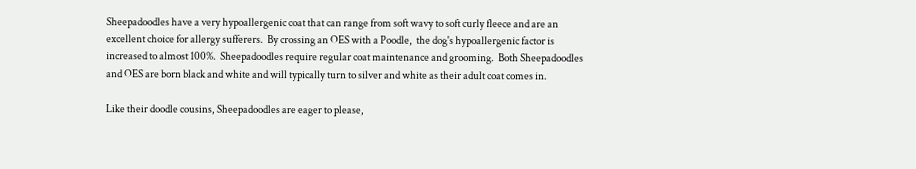Sheepadoodles have a very hypoallergenic coat that can range from soft wavy to soft curly fleece and are an excellent choice for allergy sufferers.  By crossing an OES with a Poodle,  the dog's hypoallergenic factor is increased to almost 100%.  Sheepadoodles require regular coat maintenance and grooming.  Both Sheepadoodles and OES are born black and white and will typically turn to silver and white as their adult coat comes in.

Like their doodle cousins, Sheepadoodles are eager to please,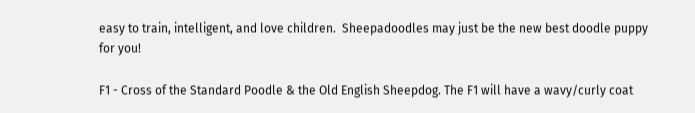easy to train, intelligent, and love children.  Sheepadoodles may just be the new best doodle puppy for you!

F1 - Cross of the Standard Poodle & the Old English Sheepdog. The F1 will have a wavy/curly coat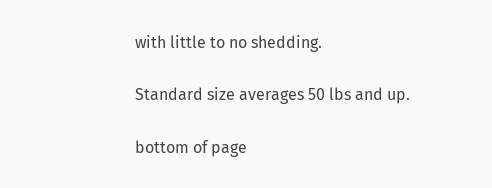with little to no shedding.

Standard size averages 50 lbs and up.

bottom of page